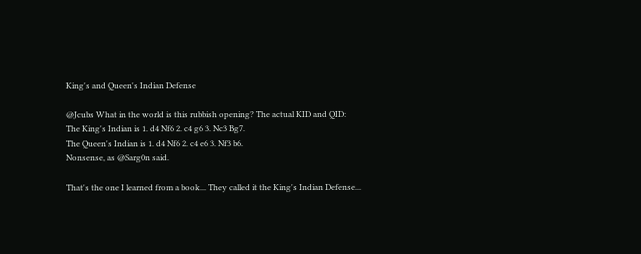King's and Queen's Indian Defense

@Jcubs What in the world is this rubbish opening? The actual KID and QID:
The King's Indian is 1. d4 Nf6 2. c4 g6 3. Nc3 Bg7.
The Queen's Indian is 1. d4 Nf6 2. c4 e6 3. Nf3 b6.
Nonsense, as @Sarg0n said.

That's the one I learned from a book... They called it the King's Indian Defense...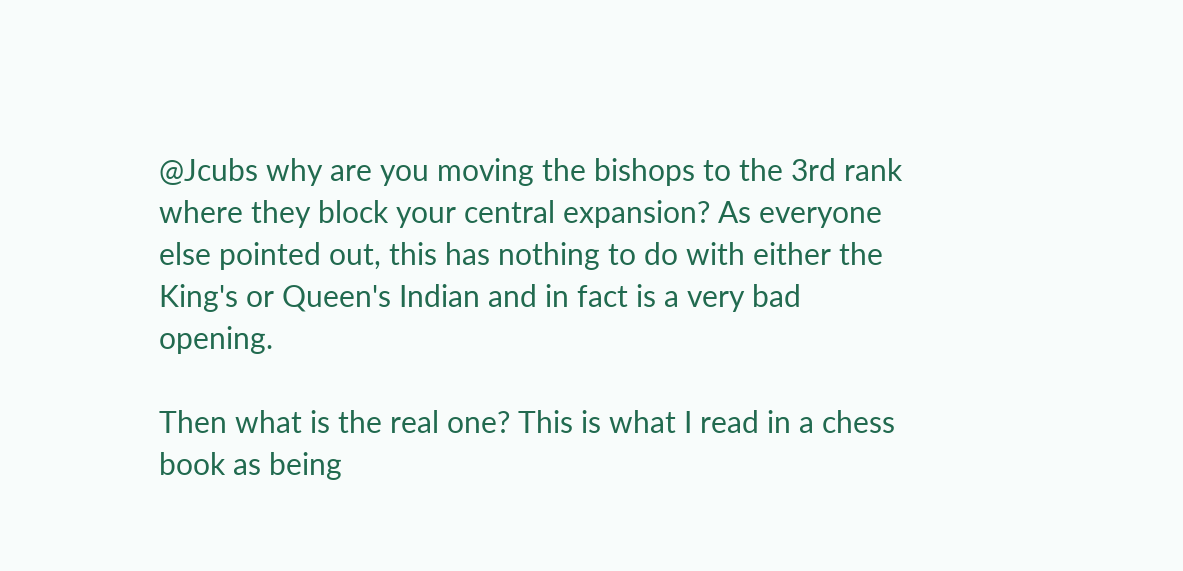@Jcubs why are you moving the bishops to the 3rd rank where they block your central expansion? As everyone else pointed out, this has nothing to do with either the King's or Queen's Indian and in fact is a very bad opening.

Then what is the real one? This is what I read in a chess book as being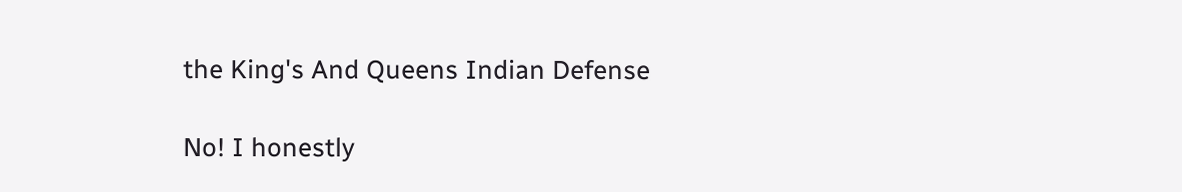the King's And Queens Indian Defense

No! I honestly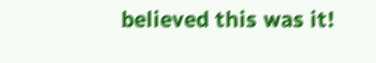believed this was it!